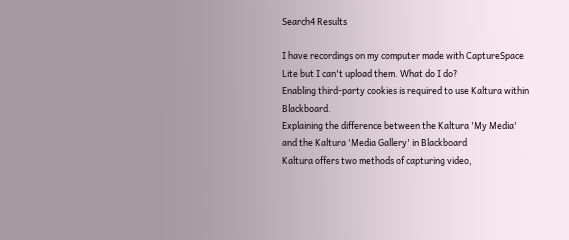Search4 Results

I have recordings on my computer made with CaptureSpace Lite but I can't upload them. What do I do?
Enabling third-party cookies is required to use Kaltura within Blackboard.
Explaining the difference between the Kaltura 'My Media' and the Kaltura 'Media Gallery' in Blackboard
Kaltura offers two methods of capturing video,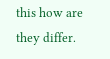this how are they differ.